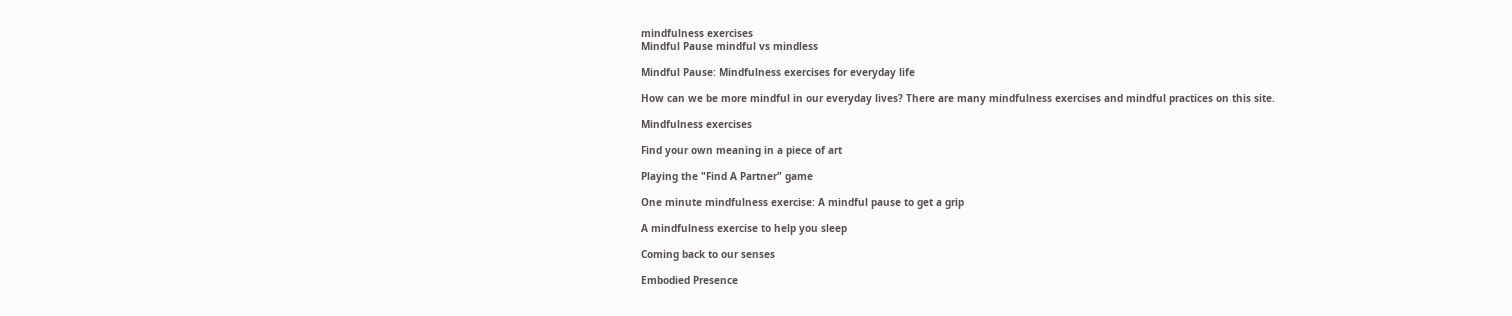mindfulness exercises
Mindful Pause mindful vs mindless

Mindful Pause: Mindfulness exercises for everyday life

How can we be more mindful in our everyday lives? There are many mindfulness exercises and mindful practices on this site.

Mindfulness exercises

Find your own meaning in a piece of art

Playing the "Find A Partner" game

One minute mindfulness exercise: A mindful pause to get a grip

A mindfulness exercise to help you sleep

Coming back to our senses

Embodied Presence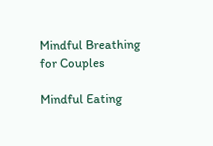Mindful Breathing for Couples

Mindful Eating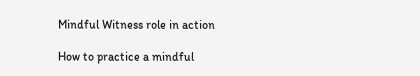Mindful Witness role in action

How to practice a mindful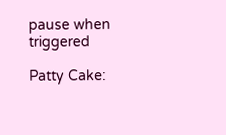pause when triggered

Patty Cake: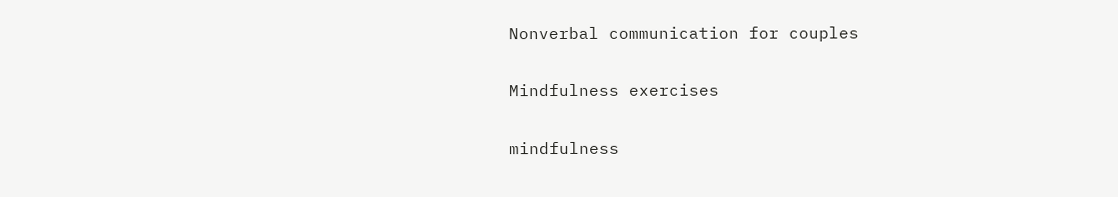Nonverbal communication for couples

Mindfulness exercises

mindfulness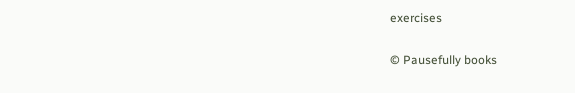exercises

© Pausefully books